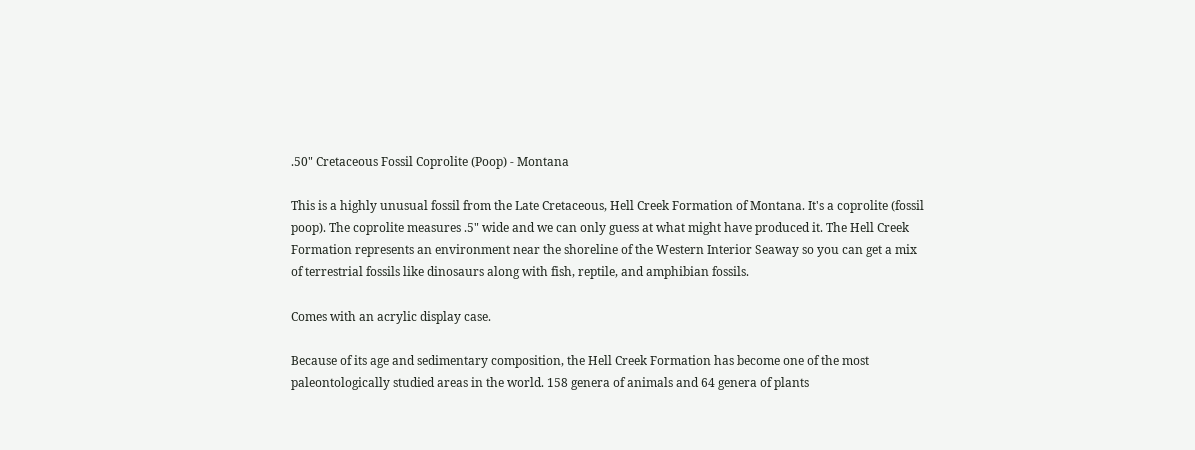.50" Cretaceous Fossil Coprolite (Poop) - Montana

This is a highly unusual fossil from the Late Cretaceous, Hell Creek Formation of Montana. It's a coprolite (fossil poop). The coprolite measures .5" wide and we can only guess at what might have produced it. The Hell Creek Formation represents an environment near the shoreline of the Western Interior Seaway so you can get a mix of terrestrial fossils like dinosaurs along with fish, reptile, and amphibian fossils.

Comes with an acrylic display case.

Because of its age and sedimentary composition, the Hell Creek Formation has become one of the most paleontologically studied areas in the world. 158 genera of animals and 64 genera of plants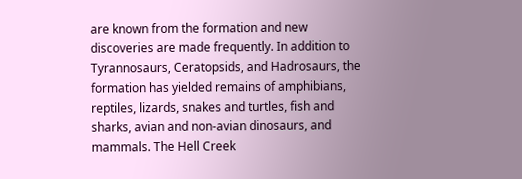are known from the formation and new discoveries are made frequently. In addition to Tyrannosaurs, Ceratopsids, and Hadrosaurs, the formation has yielded remains of amphibians, reptiles, lizards, snakes and turtles, fish and sharks, avian and non-avian dinosaurs, and mammals. The Hell Creek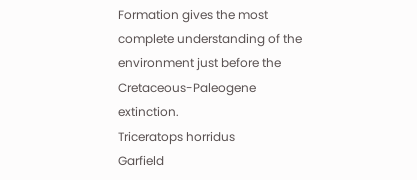Formation gives the most complete understanding of the environment just before the Cretaceous-Paleogene extinction.
Triceratops horridus
Garfield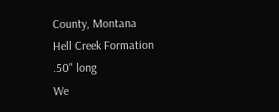County, Montana
Hell Creek Formation
.50" long
We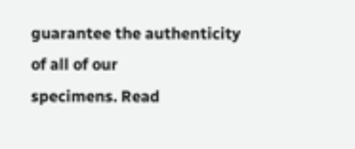guarantee the authenticity of all of our
specimens. Read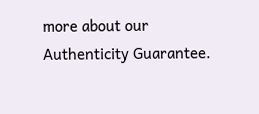more about our
Authenticity Guarantee.